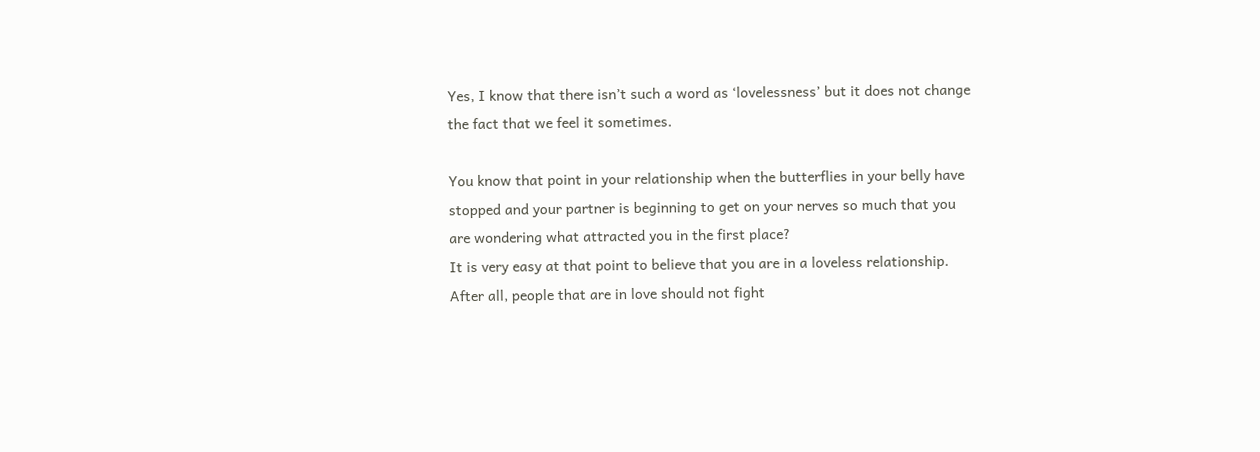Yes, I know that there isn’t such a word as ‘lovelessness’ but it does not change the fact that we feel it sometimes.

You know that point in your relationship when the butterflies in your belly have stopped and your partner is beginning to get on your nerves so much that you are wondering what attracted you in the first place?
It is very easy at that point to believe that you are in a loveless relationship. After all, people that are in love should not fight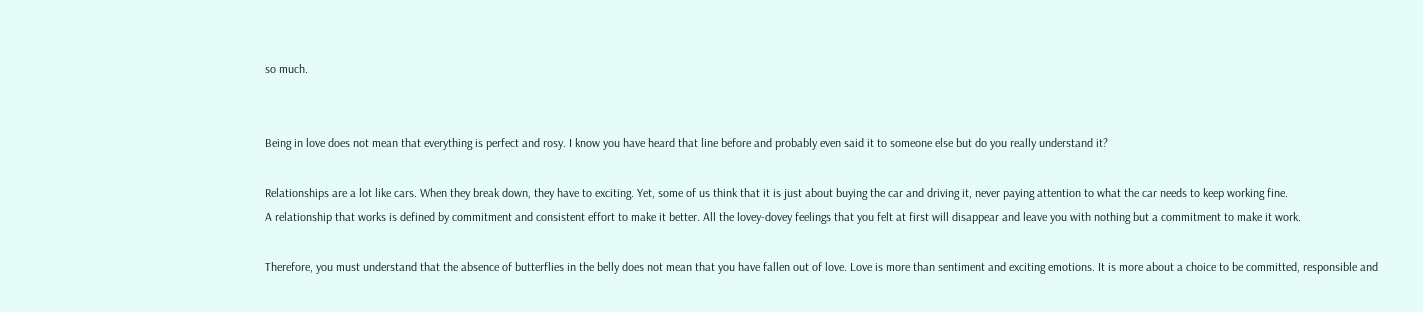so much.


Being in love does not mean that everything is perfect and rosy. I know you have heard that line before and probably even said it to someone else but do you really understand it?

Relationships are a lot like cars. When they break down, they have to exciting. Yet, some of us think that it is just about buying the car and driving it, never paying attention to what the car needs to keep working fine.
A relationship that works is defined by commitment and consistent effort to make it better. All the lovey-dovey feelings that you felt at first will disappear and leave you with nothing but a commitment to make it work.

Therefore, you must understand that the absence of butterflies in the belly does not mean that you have fallen out of love. Love is more than sentiment and exciting emotions. It is more about a choice to be committed, responsible and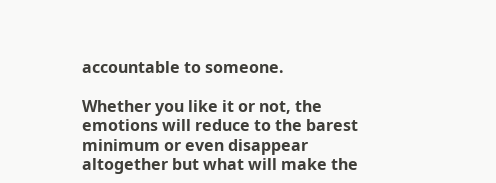accountable to someone.

Whether you like it or not, the emotions will reduce to the barest minimum or even disappear altogether but what will make the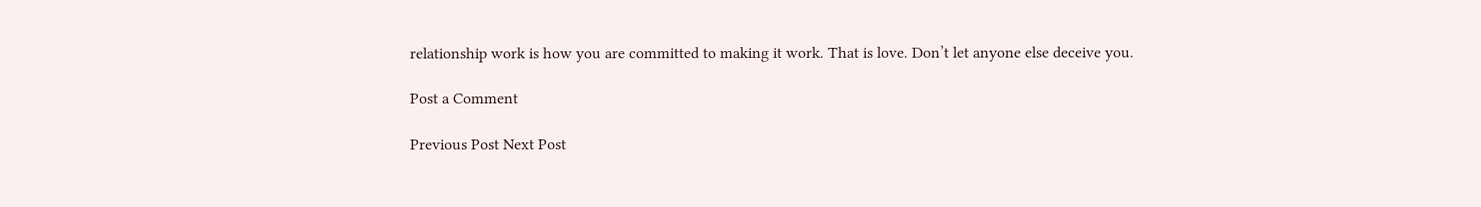relationship work is how you are committed to making it work. That is love. Don’t let anyone else deceive you.

Post a Comment

Previous Post Next Post